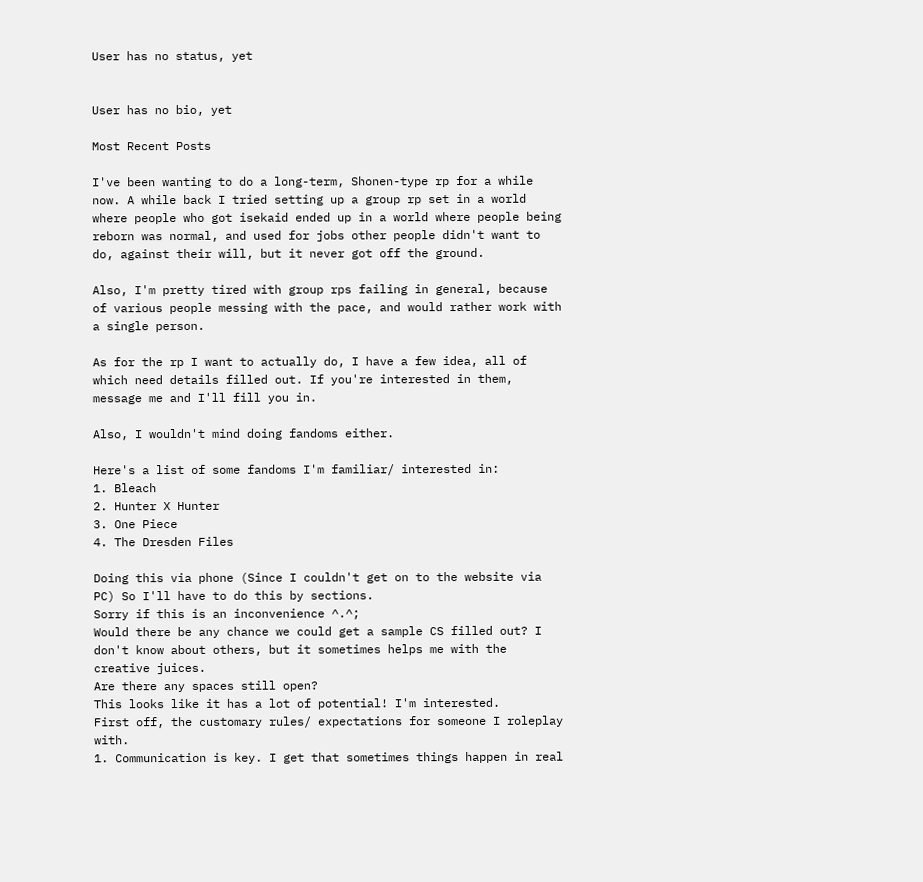User has no status, yet


User has no bio, yet

Most Recent Posts

I've been wanting to do a long-term, Shonen-type rp for a while now. A while back I tried setting up a group rp set in a world where people who got isekaid ended up in a world where people being reborn was normal, and used for jobs other people didn't want to do, against their will, but it never got off the ground.

Also, I'm pretty tired with group rps failing in general, because of various people messing with the pace, and would rather work with a single person.

As for the rp I want to actually do, I have a few idea, all of which need details filled out. If you're interested in them, message me and I'll fill you in.

Also, I wouldn't mind doing fandoms either.

Here's a list of some fandoms I'm familiar/ interested in:
1. Bleach
2. Hunter X Hunter
3. One Piece
4. The Dresden Files

Doing this via phone (Since I couldn't get on to the website via PC) So I'll have to do this by sections.
Sorry if this is an inconvenience ^.^;
Would there be any chance we could get a sample CS filled out? I don't know about others, but it sometimes helps me with the creative juices.
Are there any spaces still open?
This looks like it has a lot of potential! I'm interested.
First off, the customary rules/ expectations for someone I roleplay with.
1. Communication is key. I get that sometimes things happen in real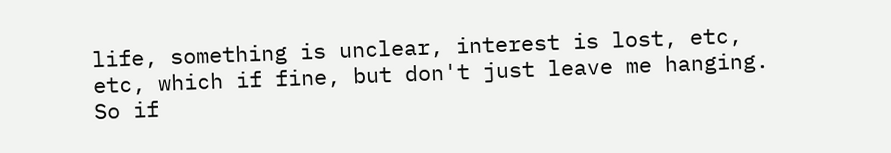life, something is unclear, interest is lost, etc, etc, which if fine, but don't just leave me hanging. So if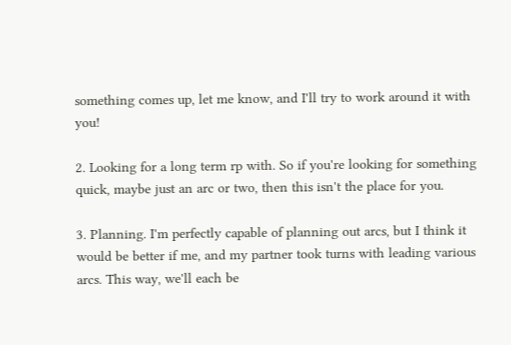something comes up, let me know, and I'll try to work around it with you!

2. Looking for a long term rp with. So if you're looking for something quick, maybe just an arc or two, then this isn't the place for you.

3. Planning. I'm perfectly capable of planning out arcs, but I think it would be better if me, and my partner took turns with leading various arcs. This way, we'll each be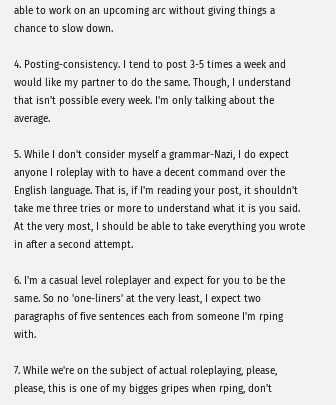able to work on an upcoming arc without giving things a chance to slow down.

4. Posting-consistency. I tend to post 3-5 times a week and would like my partner to do the same. Though, I understand that isn't possible every week. I'm only talking about the average.

5. While I don't consider myself a grammar-Nazi, I do expect anyone I roleplay with to have a decent command over the English language. That is, if I'm reading your post, it shouldn't take me three tries or more to understand what it is you said. At the very most, I should be able to take everything you wrote in after a second attempt.

6. I'm a casual level roleplayer and expect for you to be the same. So no 'one-liners' at the very least, I expect two paragraphs of five sentences each from someone I'm rping with.

7. While we're on the subject of actual roleplaying, please, please, this is one of my bigges gripes when rping, don't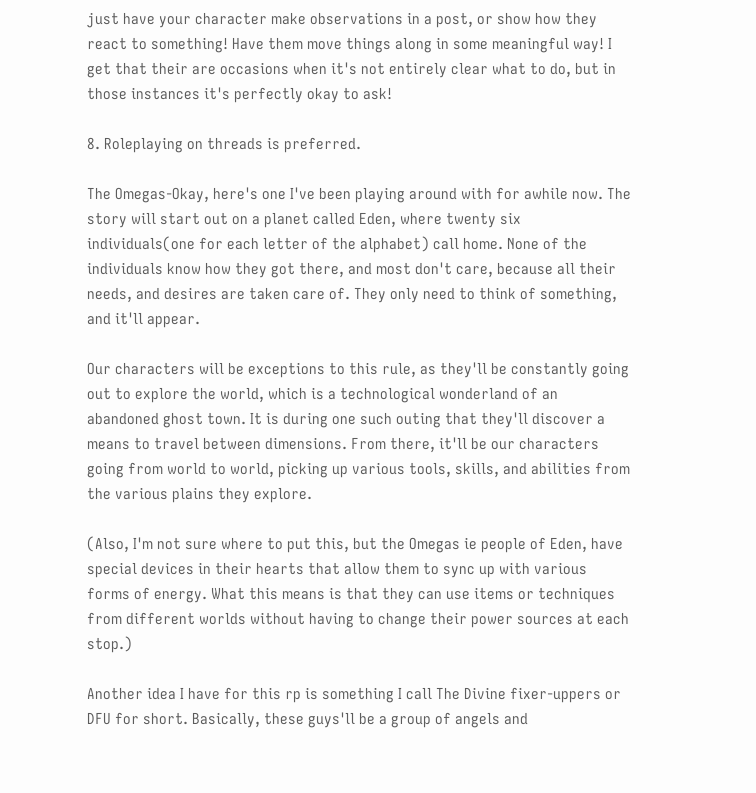just have your character make observations in a post, or show how they react to something! Have them move things along in some meaningful way! I get that their are occasions when it's not entirely clear what to do, but in those instances it's perfectly okay to ask!

8. Roleplaying on threads is preferred.

The Omegas-Okay, here's one I've been playing around with for awhile now. The story will start out on a planet called Eden, where twenty six individuals(one for each letter of the alphabet) call home. None of the individuals know how they got there, and most don't care, because all their needs, and desires are taken care of. They only need to think of something, and it'll appear.

Our characters will be exceptions to this rule, as they'll be constantly going out to explore the world, which is a technological wonderland of an abandoned ghost town. It is during one such outing that they'll discover a means to travel between dimensions. From there, it'll be our characters going from world to world, picking up various tools, skills, and abilities from the various plains they explore.

(Also, I'm not sure where to put this, but the Omegas ie people of Eden, have special devices in their hearts that allow them to sync up with various forms of energy. What this means is that they can use items or techniques from different worlds without having to change their power sources at each stop.)

Another idea I have for this rp is something I call The Divine fixer-uppers or DFU for short. Basically, these guys'll be a group of angels and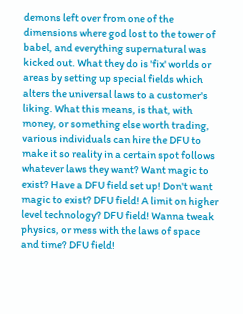demons left over from one of the dimensions where god lost to the tower of babel, and everything supernatural was kicked out. What they do is 'fix' worlds or areas by setting up special fields which alters the universal laws to a customer's liking. What this means, is that, with money, or something else worth trading, various individuals can hire the DFU to make it so reality in a certain spot follows whatever laws they want? Want magic to exist? Have a DFU field set up! Don't want magic to exist? DFU field! A limit on higher level technology? DFU field! Wanna tweak physics, or mess with the laws of space and time? DFU field!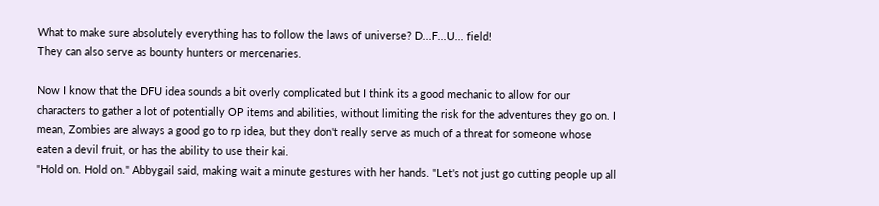What to make sure absolutely everything has to follow the laws of universe? D...F...U... field!
They can also serve as bounty hunters or mercenaries.

Now I know that the DFU idea sounds a bit overly complicated but I think its a good mechanic to allow for our characters to gather a lot of potentially OP items and abilities, without limiting the risk for the adventures they go on. I mean, Zombies are always a good go to rp idea, but they don't really serve as much of a threat for someone whose eaten a devil fruit, or has the ability to use their kai.
"Hold on. Hold on." Abbygail said, making wait a minute gestures with her hands. "Let's not just go cutting people up all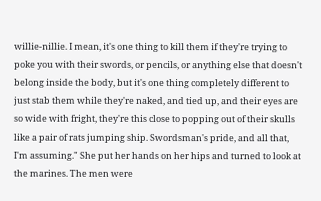willie-nillie. I mean, it's one thing to kill them if they're trying to poke you with their swords, or pencils, or anything else that doesn't belong inside the body, but it's one thing completely different to just stab them while they're naked, and tied up, and their eyes are so wide with fright, they're this close to popping out of their skulls like a pair of rats jumping ship. Swordsman's pride, and all that, I'm assuming." She put her hands on her hips and turned to look at the marines. The men were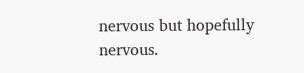nervous but hopefully nervous.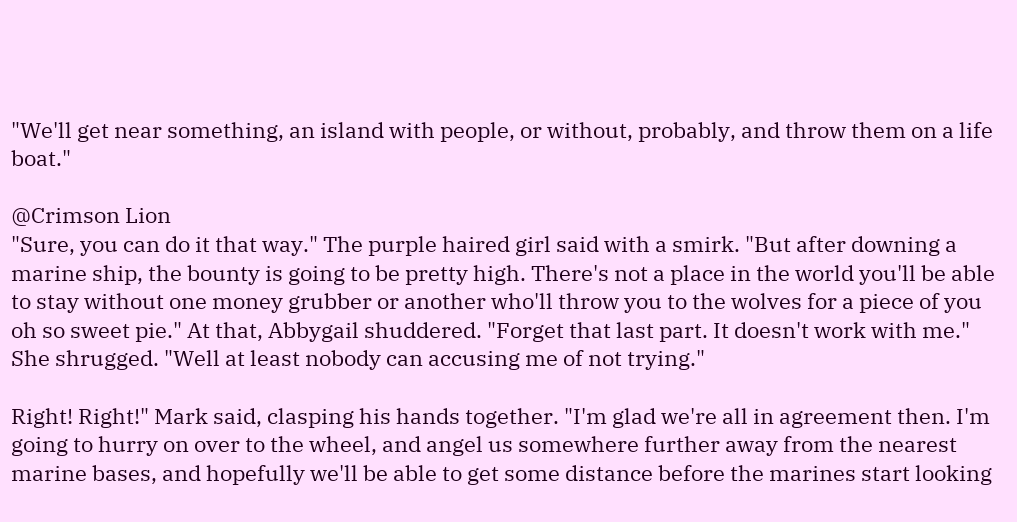"We'll get near something, an island with people, or without, probably, and throw them on a life boat."

@Crimson Lion
"Sure, you can do it that way." The purple haired girl said with a smirk. "But after downing a marine ship, the bounty is going to be pretty high. There's not a place in the world you'll be able to stay without one money grubber or another who'll throw you to the wolves for a piece of you oh so sweet pie." At that, Abbygail shuddered. "Forget that last part. It doesn't work with me." She shrugged. "Well at least nobody can accusing me of not trying."

Right! Right!" Mark said, clasping his hands together. "I'm glad we're all in agreement then. I'm going to hurry on over to the wheel, and angel us somewhere further away from the nearest marine bases, and hopefully we'll be able to get some distance before the marines start looking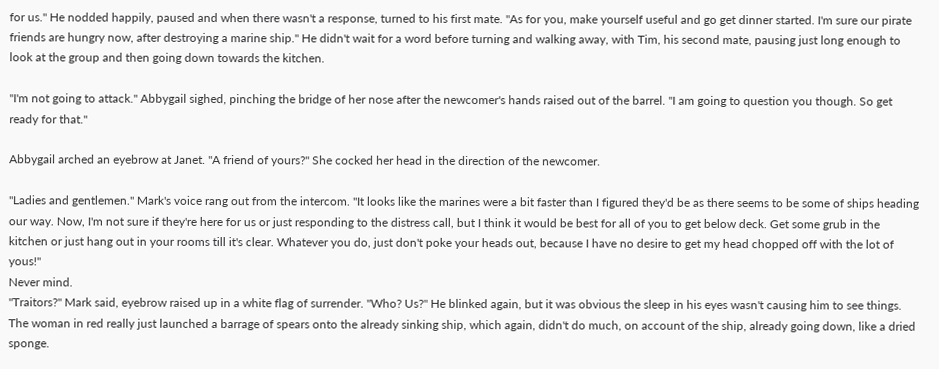for us." He nodded happily, paused and when there wasn't a response, turned to his first mate. "As for you, make yourself useful and go get dinner started. I'm sure our pirate friends are hungry now, after destroying a marine ship." He didn't wait for a word before turning and walking away, with Tim, his second mate, pausing just long enough to look at the group and then going down towards the kitchen.

"I'm not going to attack." Abbygail sighed, pinching the bridge of her nose after the newcomer's hands raised out of the barrel. "I am going to question you though. So get ready for that."

Abbygail arched an eyebrow at Janet. "A friend of yours?" She cocked her head in the direction of the newcomer.

"Ladies and gentlemen." Mark's voice rang out from the intercom. "It looks like the marines were a bit faster than I figured they'd be as there seems to be some of ships heading our way. Now, I'm not sure if they're here for us or just responding to the distress call, but I think it would be best for all of you to get below deck. Get some grub in the kitchen or just hang out in your rooms till it's clear. Whatever you do, just don't poke your heads out, because I have no desire to get my head chopped off with the lot of yous!"
Never mind.
"Traitors?" Mark said, eyebrow raised up in a white flag of surrender. "Who? Us?" He blinked again, but it was obvious the sleep in his eyes wasn't causing him to see things. The woman in red really just launched a barrage of spears onto the already sinking ship, which again, didn't do much, on account of the ship, already going down, like a dried sponge.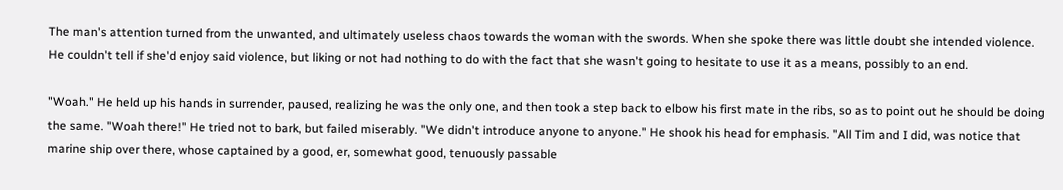The man's attention turned from the unwanted, and ultimately useless chaos towards the woman with the swords. When she spoke there was little doubt she intended violence. He couldn't tell if she'd enjoy said violence, but liking or not had nothing to do with the fact that she wasn't going to hesitate to use it as a means, possibly to an end.

"Woah." He held up his hands in surrender, paused, realizing he was the only one, and then took a step back to elbow his first mate in the ribs, so as to point out he should be doing the same. "Woah there!" He tried not to bark, but failed miserably. "We didn't introduce anyone to anyone." He shook his head for emphasis. "All Tim and I did, was notice that marine ship over there, whose captained by a good, er, somewhat good, tenuously passable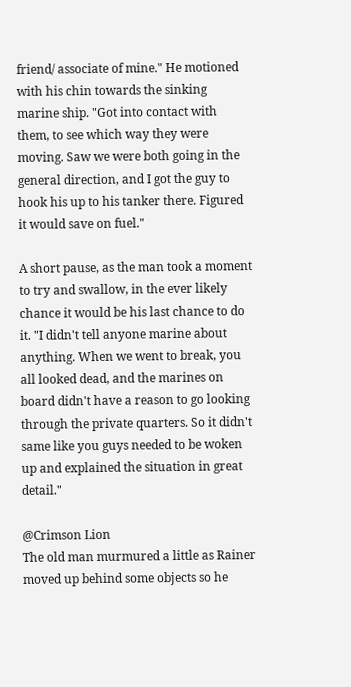friend/ associate of mine." He motioned with his chin towards the sinking marine ship. "Got into contact with them, to see which way they were moving. Saw we were both going in the general direction, and I got the guy to hook his up to his tanker there. Figured it would save on fuel."

A short pause, as the man took a moment to try and swallow, in the ever likely chance it would be his last chance to do it. "I didn't tell anyone marine about anything. When we went to break, you all looked dead, and the marines on board didn't have a reason to go looking through the private quarters. So it didn't same like you guys needed to be woken up and explained the situation in great detail."

@Crimson Lion
The old man murmured a little as Rainer moved up behind some objects so he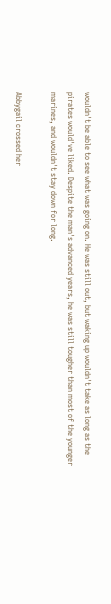wouldn't be able to see what was going on. He was still out, but waking up wouldn't take as long as the pirates would've liked. Despite the man's advanced years, he was still tougher than most of the younger marines, and wouldn't stay down for long.

Abbygail crossed her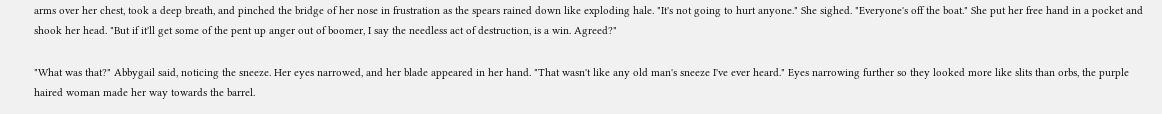arms over her chest, took a deep breath, and pinched the bridge of her nose in frustration as the spears rained down like exploding hale. "It's not going to hurt anyone." She sighed. "Everyone's off the boat." She put her free hand in a pocket and shook her head. "But if it'll get some of the pent up anger out of boomer, I say the needless act of destruction, is a win. Agreed?"

"What was that?" Abbygail said, noticing the sneeze. Her eyes narrowed, and her blade appeared in her hand. "That wasn't like any old man's sneeze I've ever heard." Eyes narrowing further so they looked more like slits than orbs, the purple haired woman made her way towards the barrel.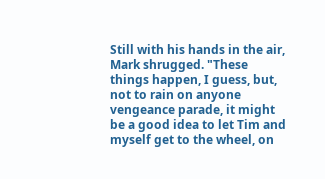Still with his hands in the air, Mark shrugged. "These things happen, I guess, but, not to rain on anyone vengeance parade, it might be a good idea to let Tim and myself get to the wheel, on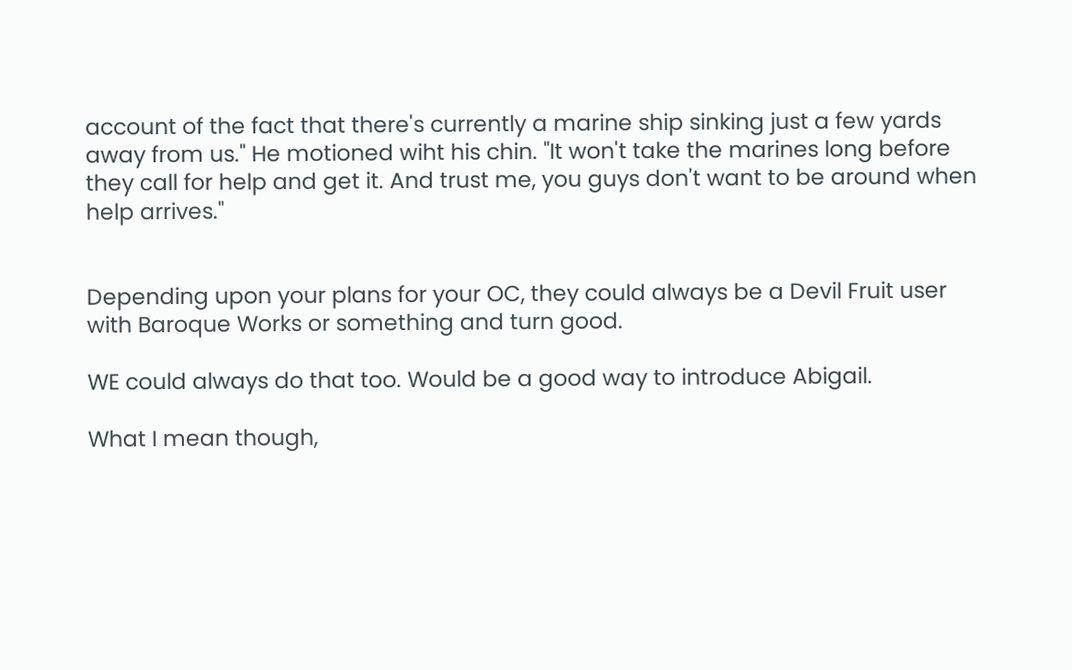account of the fact that there's currently a marine ship sinking just a few yards away from us." He motioned wiht his chin. "It won't take the marines long before they call for help and get it. And trust me, you guys don't want to be around when help arrives."


Depending upon your plans for your OC, they could always be a Devil Fruit user with Baroque Works or something and turn good.

WE could always do that too. Would be a good way to introduce Abigail.

What I mean though,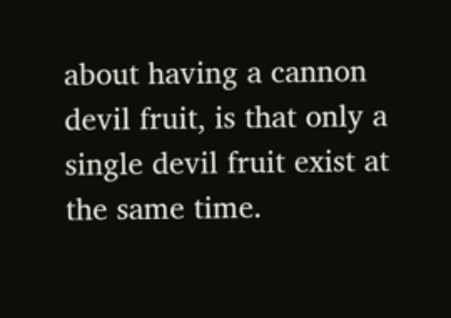about having a cannon devil fruit, is that only a single devil fruit exist at the same time.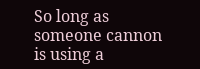So long as someone cannon is using a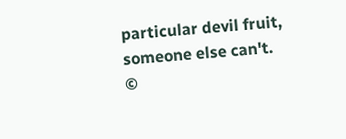particular devil fruit, someone else can't.
©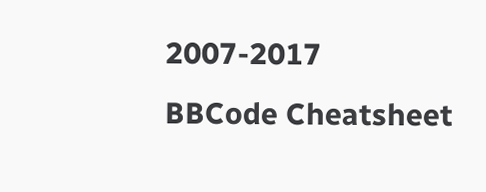2007-2017
BBCode Cheatsheet